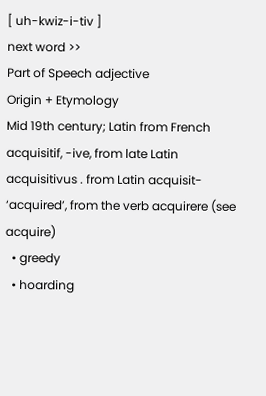[ uh-kwiz-i-tiv ]
next word >>
Part of Speech adjective
Origin + Etymology
Mid 19th century; Latin from French acquisitif, -ive, from late Latin acquisitivus . from Latin acquisit- ‘acquired’, from the verb acquirere (see acquire)
  • greedy
  • hoarding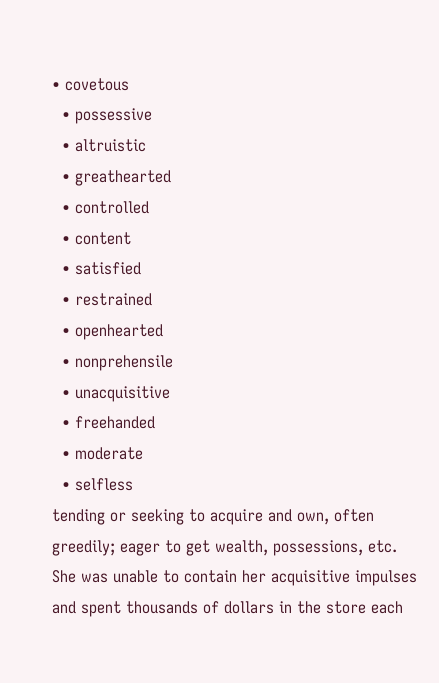• covetous
  • possessive
  • altruistic
  • greathearted
  • controlled
  • content
  • satisfied
  • restrained
  • openhearted
  • nonprehensile
  • unacquisitive
  • freehanded
  • moderate
  • selfless
tending or seeking to acquire and own, often greedily; eager to get wealth, possessions, etc.
She was unable to contain her acquisitive impulses and spent thousands of dollars in the store each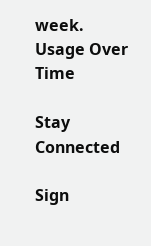week.
Usage Over Time

Stay Connected

Sign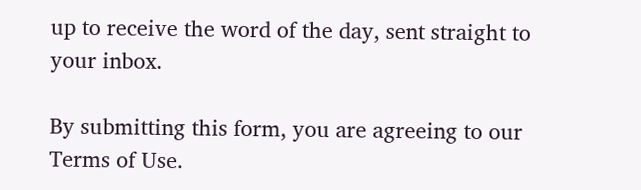up to receive the word of the day, sent straight to your inbox.

By submitting this form, you are agreeing to our Terms of Use.